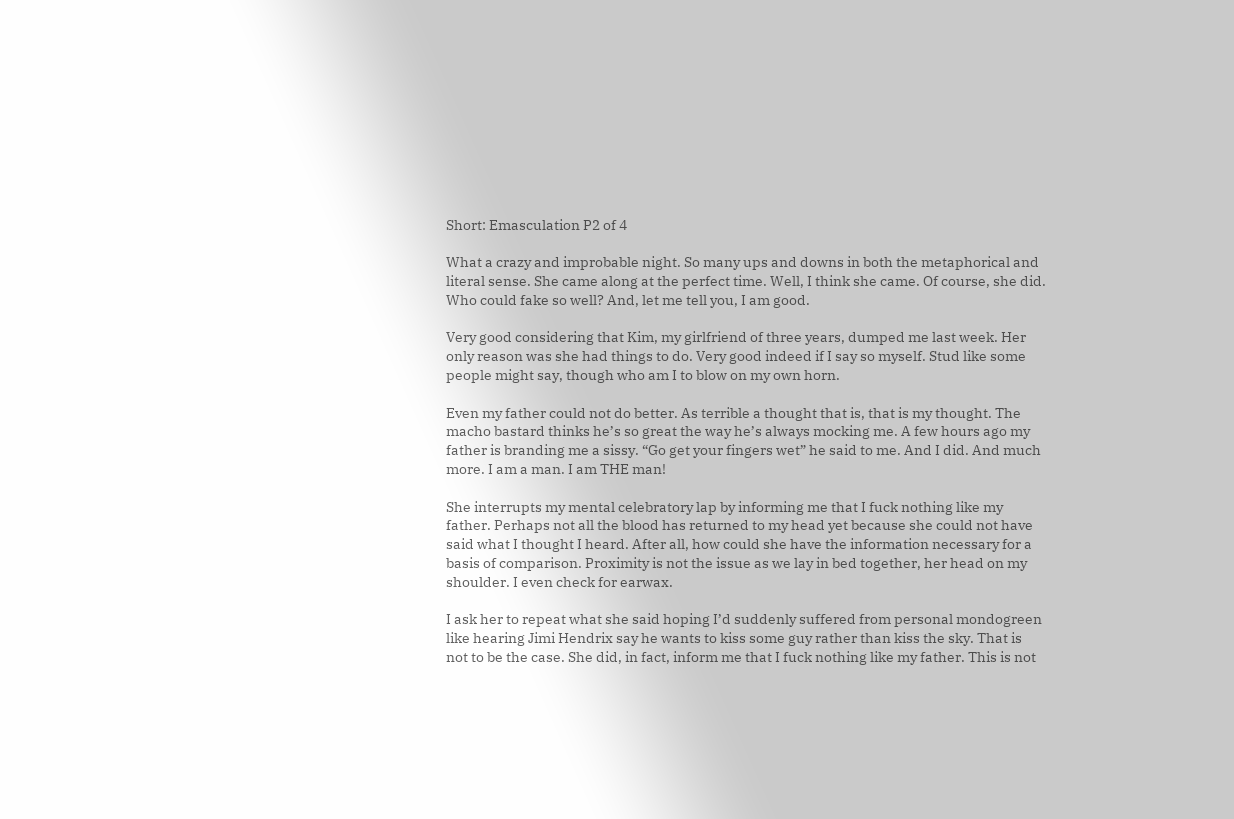Short: Emasculation P2 of 4

What a crazy and improbable night. So many ups and downs in both the metaphorical and literal sense. She came along at the perfect time. Well, I think she came. Of course, she did. Who could fake so well? And, let me tell you, I am good.

Very good considering that Kim, my girlfriend of three years, dumped me last week. Her only reason was she had things to do. Very good indeed if I say so myself. Stud like some people might say, though who am I to blow on my own horn.

Even my father could not do better. As terrible a thought that is, that is my thought. The macho bastard thinks he’s so great the way he’s always mocking me. A few hours ago my father is branding me a sissy. “Go get your fingers wet” he said to me. And I did. And much more. I am a man. I am THE man!

She interrupts my mental celebratory lap by informing me that I fuck nothing like my father. Perhaps not all the blood has returned to my head yet because she could not have said what I thought I heard. After all, how could she have the information necessary for a basis of comparison. Proximity is not the issue as we lay in bed together, her head on my shoulder. I even check for earwax.

I ask her to repeat what she said hoping I’d suddenly suffered from personal mondogreen like hearing Jimi Hendrix say he wants to kiss some guy rather than kiss the sky. That is not to be the case. She did, in fact, inform me that I fuck nothing like my father. This is not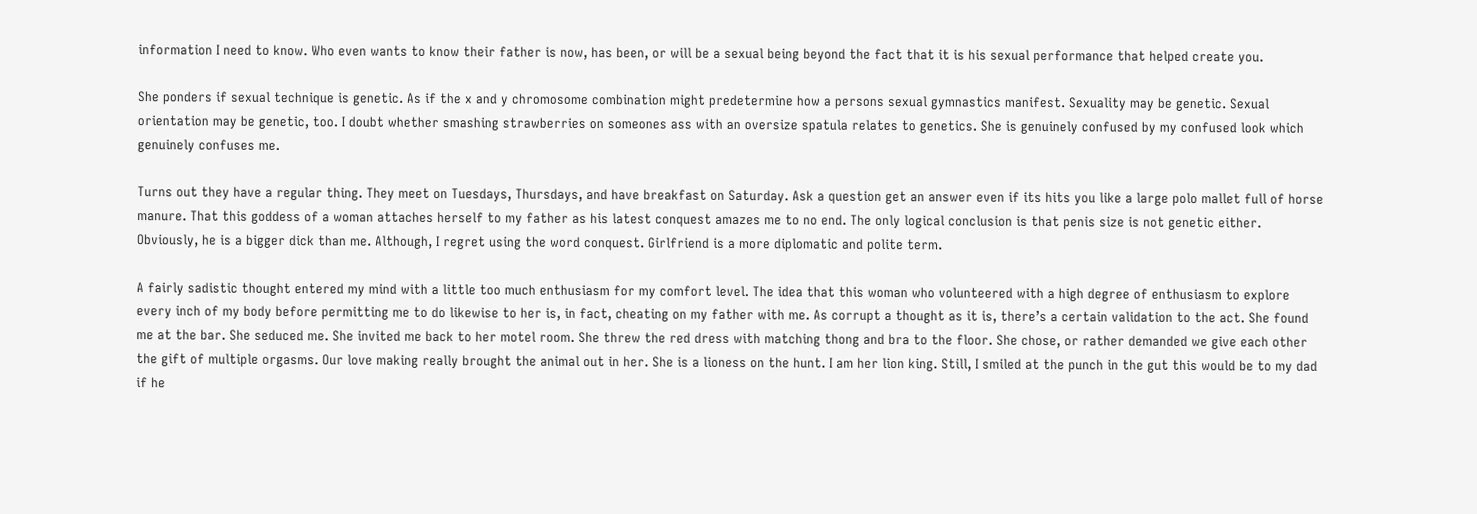information I need to know. Who even wants to know their father is now, has been, or will be a sexual being beyond the fact that it is his sexual performance that helped create you.

She ponders if sexual technique is genetic. As if the x and y chromosome combination might predetermine how a persons sexual gymnastics manifest. Sexuality may be genetic. Sexual orientation may be genetic, too. I doubt whether smashing strawberries on someones ass with an oversize spatula relates to genetics. She is genuinely confused by my confused look which genuinely confuses me.

Turns out they have a regular thing. They meet on Tuesdays, Thursdays, and have breakfast on Saturday. Ask a question get an answer even if its hits you like a large polo mallet full of horse manure. That this goddess of a woman attaches herself to my father as his latest conquest amazes me to no end. The only logical conclusion is that penis size is not genetic either. Obviously, he is a bigger dick than me. Although, I regret using the word conquest. Girlfriend is a more diplomatic and polite term.

A fairly sadistic thought entered my mind with a little too much enthusiasm for my comfort level. The idea that this woman who volunteered with a high degree of enthusiasm to explore every inch of my body before permitting me to do likewise to her is, in fact, cheating on my father with me. As corrupt a thought as it is, there’s a certain validation to the act. She found me at the bar. She seduced me. She invited me back to her motel room. She threw the red dress with matching thong and bra to the floor. She chose, or rather demanded we give each other the gift of multiple orgasms. Our love making really brought the animal out in her. She is a lioness on the hunt. I am her lion king. Still, I smiled at the punch in the gut this would be to my dad if he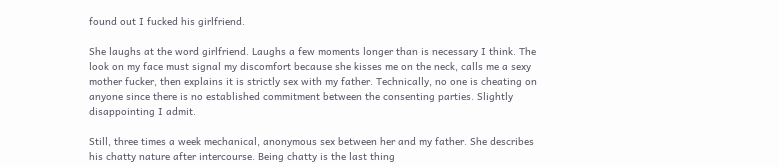found out I fucked his girlfriend.

She laughs at the word girlfriend. Laughs a few moments longer than is necessary I think. The look on my face must signal my discomfort because she kisses me on the neck, calls me a sexy mother fucker, then explains it is strictly sex with my father. Technically, no one is cheating on anyone since there is no established commitment between the consenting parties. Slightly disappointing I admit.

Still, three times a week mechanical, anonymous sex between her and my father. She describes his chatty nature after intercourse. Being chatty is the last thing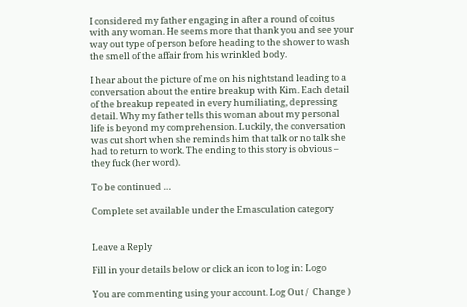I considered my father engaging in after a round of coitus with any woman. He seems more that thank you and see your way out type of person before heading to the shower to wash the smell of the affair from his wrinkled body.

I hear about the picture of me on his nightstand leading to a conversation about the entire breakup with Kim. Each detail of the breakup repeated in every humiliating, depressing detail. Why my father tells this woman about my personal life is beyond my comprehension. Luckily, the conversation was cut short when she reminds him that talk or no talk she had to return to work. The ending to this story is obvious – they fuck (her word).

To be continued …

Complete set available under the Emasculation category


Leave a Reply

Fill in your details below or click an icon to log in: Logo

You are commenting using your account. Log Out /  Change )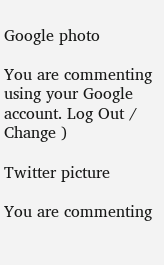Google photo

You are commenting using your Google account. Log Out /  Change )

Twitter picture

You are commenting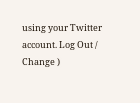using your Twitter account. Log Out /  Change )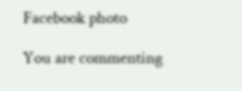Facebook photo

You are commenting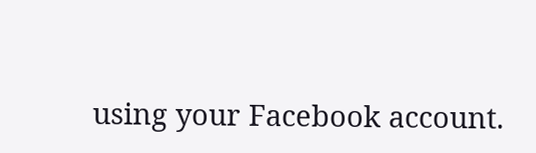using your Facebook account.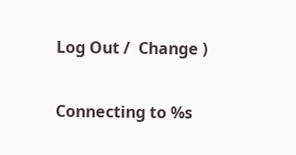Log Out /  Change )

Connecting to %s